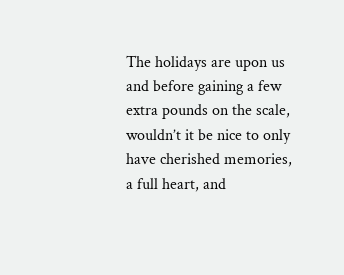The holidays are upon us and before gaining a few extra pounds on the scale, wouldn’t it be nice to only have cherished memories, a full heart, and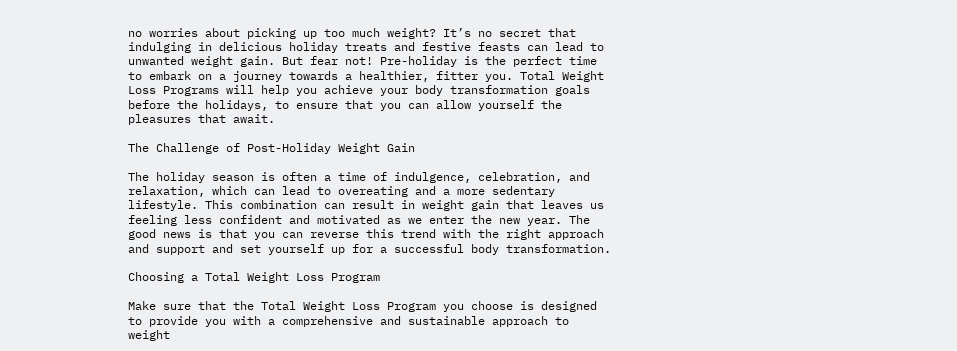no worries about picking up too much weight? It’s no secret that indulging in delicious holiday treats and festive feasts can lead to unwanted weight gain. But fear not! Pre-holiday is the perfect time to embark on a journey towards a healthier, fitter you. Total Weight Loss Programs will help you achieve your body transformation goals before the holidays, to ensure that you can allow yourself the pleasures that await.

The Challenge of Post-Holiday Weight Gain

The holiday season is often a time of indulgence, celebration, and relaxation, which can lead to overeating and a more sedentary lifestyle. This combination can result in weight gain that leaves us feeling less confident and motivated as we enter the new year. The good news is that you can reverse this trend with the right approach and support and set yourself up for a successful body transformation.

Choosing a Total Weight Loss Program

Make sure that the Total Weight Loss Program you choose is designed to provide you with a comprehensive and sustainable approach to weight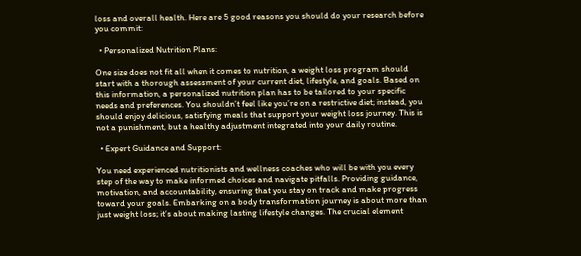loss and overall health. Here are 5 good reasons you should do your research before you commit:

  • Personalized Nutrition Plans:

One size does not fit all when it comes to nutrition, a weight loss program should start with a thorough assessment of your current diet, lifestyle, and goals. Based on this information, a personalized nutrition plan has to be tailored to your specific needs and preferences. You shouldn’t feel like you’re on a restrictive diet; instead, you should enjoy delicious, satisfying meals that support your weight loss journey. This is not a punishment, but a healthy adjustment integrated into your daily routine.

  • Expert Guidance and Support:

You need experienced nutritionists and wellness coaches who will be with you every step of the way to make informed choices and navigate pitfalls. Providing guidance, motivation, and accountability, ensuring that you stay on track and make progress toward your goals. Embarking on a body transformation journey is about more than just weight loss; it’s about making lasting lifestyle changes. The crucial element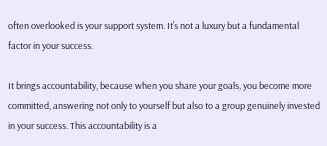often overlooked is your support system. It’s not a luxury but a fundamental factor in your success.

It brings accountability, because when you share your goals, you become more committed, answering not only to yourself but also to a group genuinely invested in your success. This accountability is a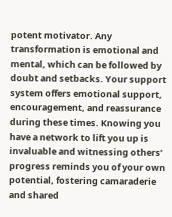potent motivator. Any transformation is emotional and mental, which can be followed by doubt and setbacks. Your support system offers emotional support, encouragement, and reassurance during these times. Knowing you have a network to lift you up is invaluable and witnessing others’ progress reminds you of your own potential, fostering camaraderie and shared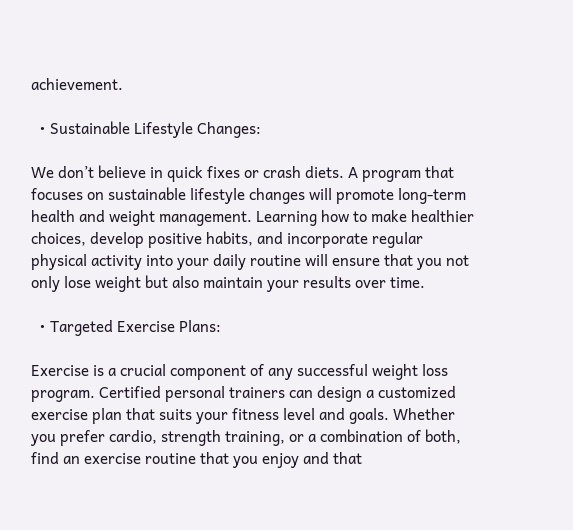achievement.

  • Sustainable Lifestyle Changes:

We don’t believe in quick fixes or crash diets. A program that focuses on sustainable lifestyle changes will promote long-term health and weight management. Learning how to make healthier choices, develop positive habits, and incorporate regular physical activity into your daily routine will ensure that you not only lose weight but also maintain your results over time.

  • Targeted Exercise Plans:

Exercise is a crucial component of any successful weight loss program. Certified personal trainers can design a customized exercise plan that suits your fitness level and goals. Whether you prefer cardio, strength training, or a combination of both, find an exercise routine that you enjoy and that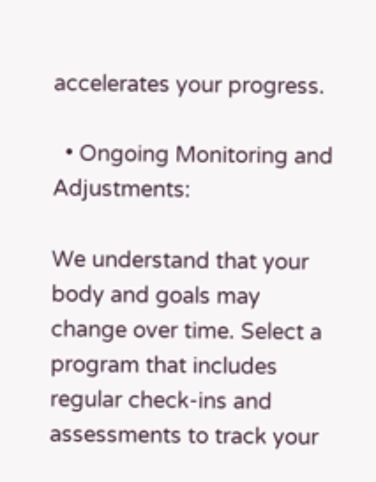accelerates your progress.

  • Ongoing Monitoring and Adjustments:

We understand that your body and goals may change over time. Select a program that includes regular check-ins and assessments to track your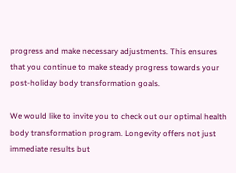progress and make necessary adjustments. This ensures that you continue to make steady progress towards your post-holiday body transformation goals.

We would like to invite you to check out our optimal health body transformation program. Longevity offers not just immediate results but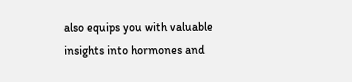also equips you with valuable insights into hormones and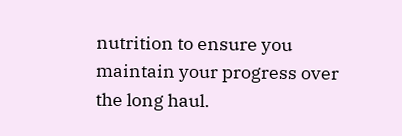nutrition to ensure you maintain your progress over the long haul.